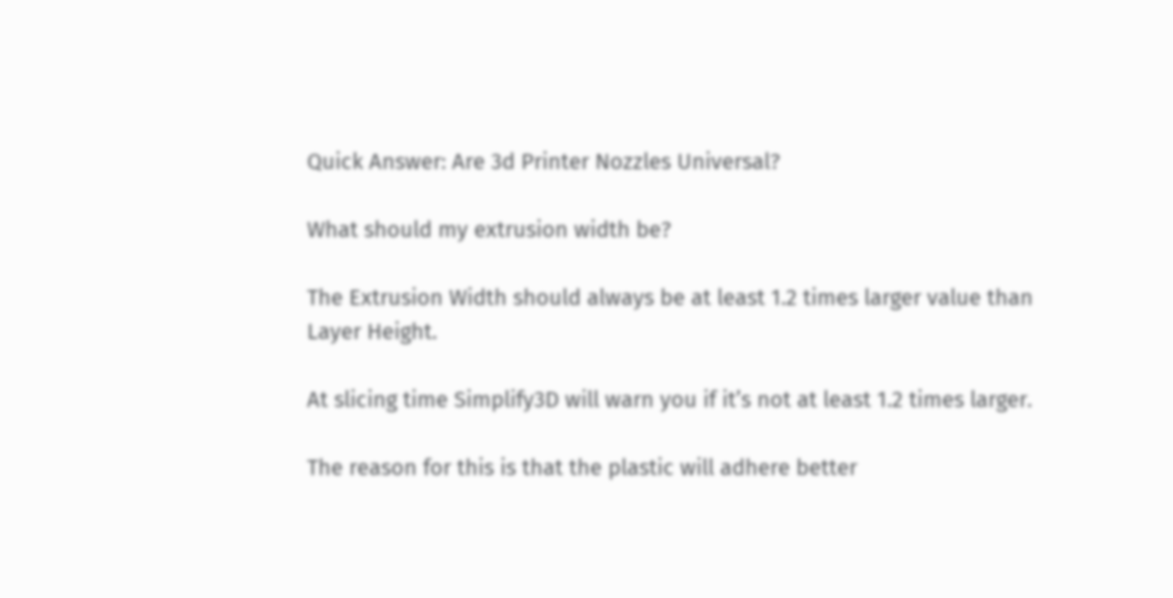Quick Answer: Are 3d Printer Nozzles Universal?

What should my extrusion width be?

The Extrusion Width should always be at least 1.2 times larger value than Layer Height.

At slicing time Simplify3D will warn you if it’s not at least 1.2 times larger.

The reason for this is that the plastic will adhere better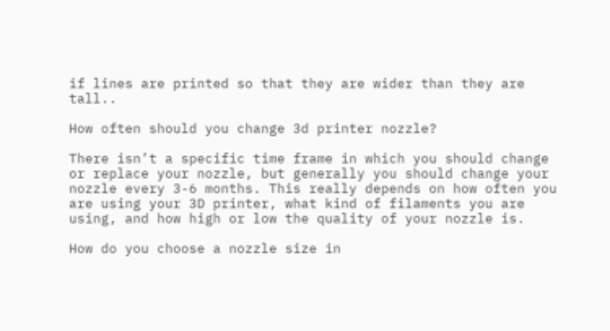if lines are printed so that they are wider than they are tall..

How often should you change 3d printer nozzle?

There isn’t a specific time frame in which you should change or replace your nozzle, but generally you should change your nozzle every 3-6 months. This really depends on how often you are using your 3D printer, what kind of filaments you are using, and how high or low the quality of your nozzle is.

How do you choose a nozzle size in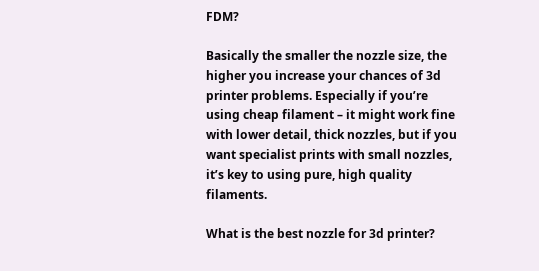FDM?

Basically the smaller the nozzle size, the higher you increase your chances of 3d printer problems. Especially if you’re using cheap filament – it might work fine with lower detail, thick nozzles, but if you want specialist prints with small nozzles, it’s key to using pure, high quality filaments.

What is the best nozzle for 3d printer?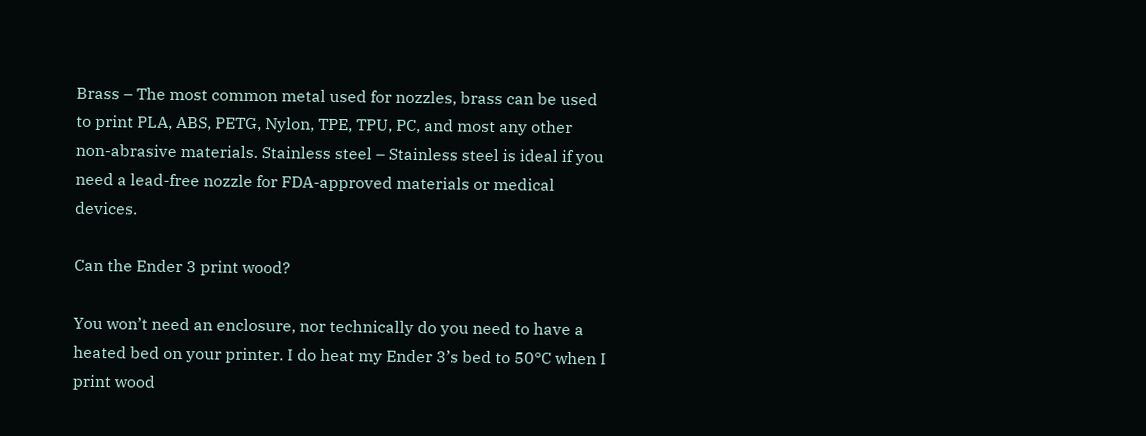Brass – The most common metal used for nozzles, brass can be used to print PLA, ABS, PETG, Nylon, TPE, TPU, PC, and most any other non-abrasive materials. Stainless steel – Stainless steel is ideal if you need a lead-free nozzle for FDA-approved materials or medical devices.

Can the Ender 3 print wood?

You won’t need an enclosure, nor technically do you need to have a heated bed on your printer. I do heat my Ender 3’s bed to 50°C when I print wood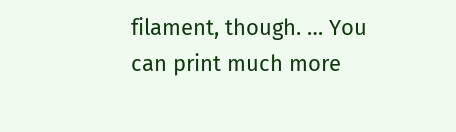filament, though. … You can print much more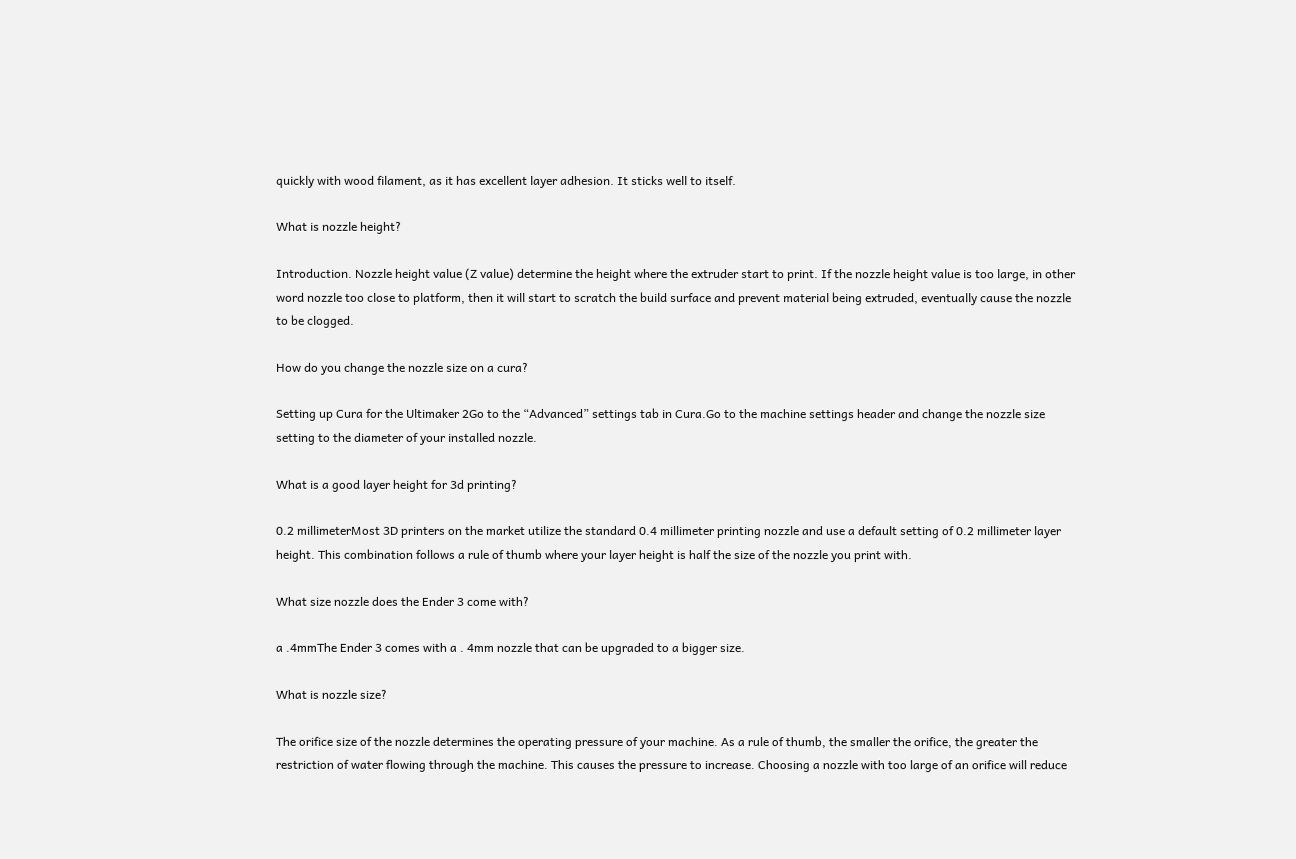quickly with wood filament, as it has excellent layer adhesion. It sticks well to itself.

What is nozzle height?

Introduction. Nozzle height value (Z value) determine the height where the extruder start to print. If the nozzle height value is too large, in other word nozzle too close to platform, then it will start to scratch the build surface and prevent material being extruded, eventually cause the nozzle to be clogged.

How do you change the nozzle size on a cura?

Setting up Cura for the Ultimaker 2Go to the “Advanced” settings tab in Cura.Go to the machine settings header and change the nozzle size setting to the diameter of your installed nozzle.

What is a good layer height for 3d printing?

0.2 millimeterMost 3D printers on the market utilize the standard 0.4 millimeter printing nozzle and use a default setting of 0.2 millimeter layer height. This combination follows a rule of thumb where your layer height is half the size of the nozzle you print with.

What size nozzle does the Ender 3 come with?

a .4mmThe Ender 3 comes with a . 4mm nozzle that can be upgraded to a bigger size.

What is nozzle size?

The orifice size of the nozzle determines the operating pressure of your machine. As a rule of thumb, the smaller the orifice, the greater the restriction of water flowing through the machine. This causes the pressure to increase. Choosing a nozzle with too large of an orifice will reduce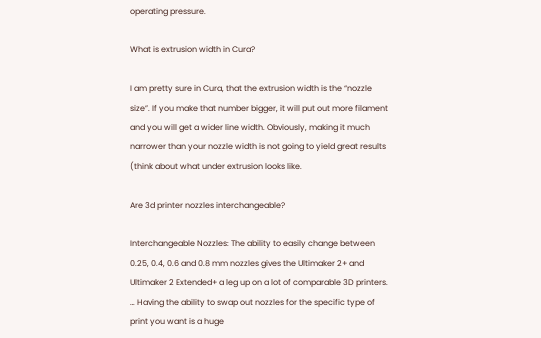operating pressure.

What is extrusion width in Cura?

I am pretty sure in Cura, that the extrusion width is the “nozzle size”. If you make that number bigger, it will put out more filament and you will get a wider line width. Obviously, making it much narrower than your nozzle width is not going to yield great results (think about what under extrusion looks like.

Are 3d printer nozzles interchangeable?

Interchangeable Nozzles: The ability to easily change between 0.25, 0.4, 0.6 and 0.8 mm nozzles gives the Ultimaker 2+ and Ultimaker 2 Extended+ a leg up on a lot of comparable 3D printers. … Having the ability to swap out nozzles for the specific type of print you want is a huge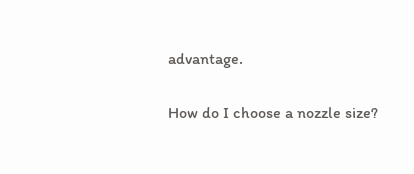advantage.

How do I choose a nozzle size?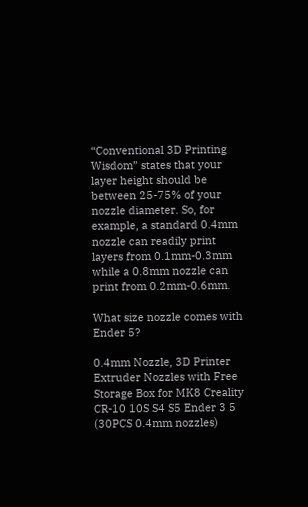“Conventional 3D Printing Wisdom” states that your layer height should be between 25-75% of your nozzle diameter. So, for example, a standard 0.4mm nozzle can readily print layers from 0.1mm-0.3mm while a 0.8mm nozzle can print from 0.2mm-0.6mm.

What size nozzle comes with Ender 5?

0.4mm Nozzle, 3D Printer Extruder Nozzles with Free Storage Box for MK8 Creality CR-10 10S S4 S5 Ender 3 5 (30PCS 0.4mm nozzles)